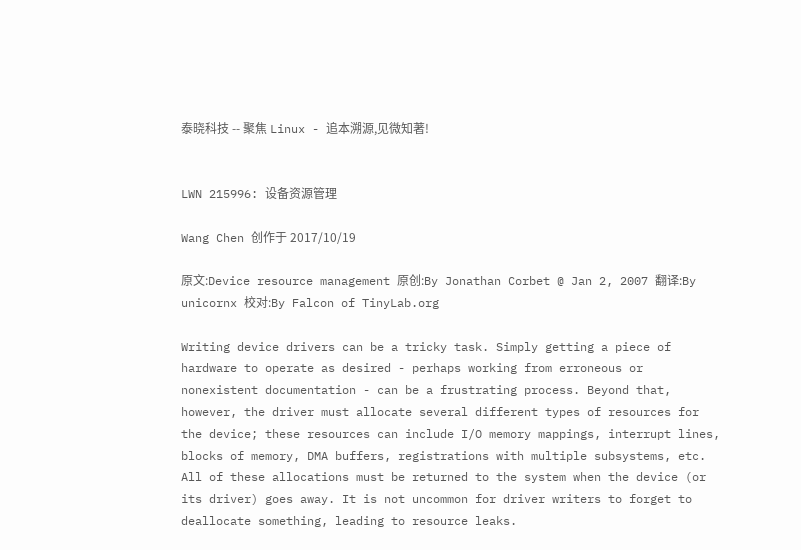泰晓科技 -- 聚焦 Linux - 追本溯源,见微知著!


LWN 215996: 设备资源管理

Wang Chen 创作于 2017/10/19

原文:Device resource management 原创:By Jonathan Corbet @ Jan 2, 2007 翻译:By unicornx 校对:By Falcon of TinyLab.org

Writing device drivers can be a tricky task. Simply getting a piece of hardware to operate as desired - perhaps working from erroneous or nonexistent documentation - can be a frustrating process. Beyond that, however, the driver must allocate several different types of resources for the device; these resources can include I/O memory mappings, interrupt lines, blocks of memory, DMA buffers, registrations with multiple subsystems, etc. All of these allocations must be returned to the system when the device (or its driver) goes away. It is not uncommon for driver writers to forget to deallocate something, leading to resource leaks.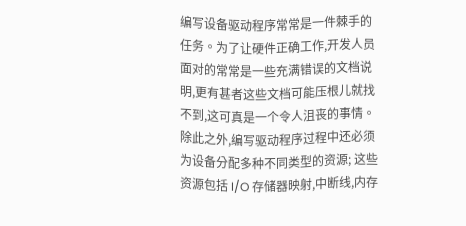编写设备驱动程序常常是一件棘手的任务。为了让硬件正确工作,开发人员面对的常常是一些充满错误的文档说明,更有甚者这些文档可能压根儿就找不到,这可真是一个令人沮丧的事情。除此之外,编写驱动程序过程中还必须为设备分配多种不同类型的资源; 这些资源包括 I/O 存储器映射,中断线,内存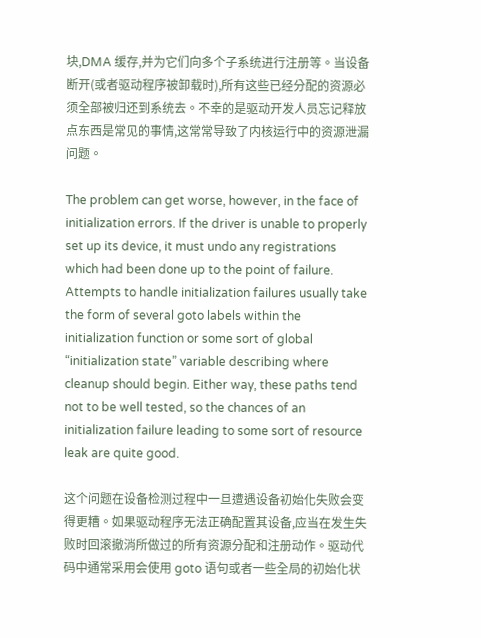块,DMA 缓存,并为它们向多个子系统进行注册等。当设备断开(或者驱动程序被卸载时),所有这些已经分配的资源必须全部被归还到系统去。不幸的是驱动开发人员忘记释放点东西是常见的事情,这常常导致了内核运行中的资源泄漏问题。

The problem can get worse, however, in the face of initialization errors. If the driver is unable to properly set up its device, it must undo any registrations which had been done up to the point of failure. Attempts to handle initialization failures usually take the form of several goto labels within the initialization function or some sort of global “initialization state” variable describing where cleanup should begin. Either way, these paths tend not to be well tested, so the chances of an initialization failure leading to some sort of resource leak are quite good.

这个问题在设备检测过程中一旦遭遇设备初始化失败会变得更糟。如果驱动程序无法正确配置其设备,应当在发生失败时回滚撤消所做过的所有资源分配和注册动作。驱动代码中通常采用会使用 goto 语句或者一些全局的初始化状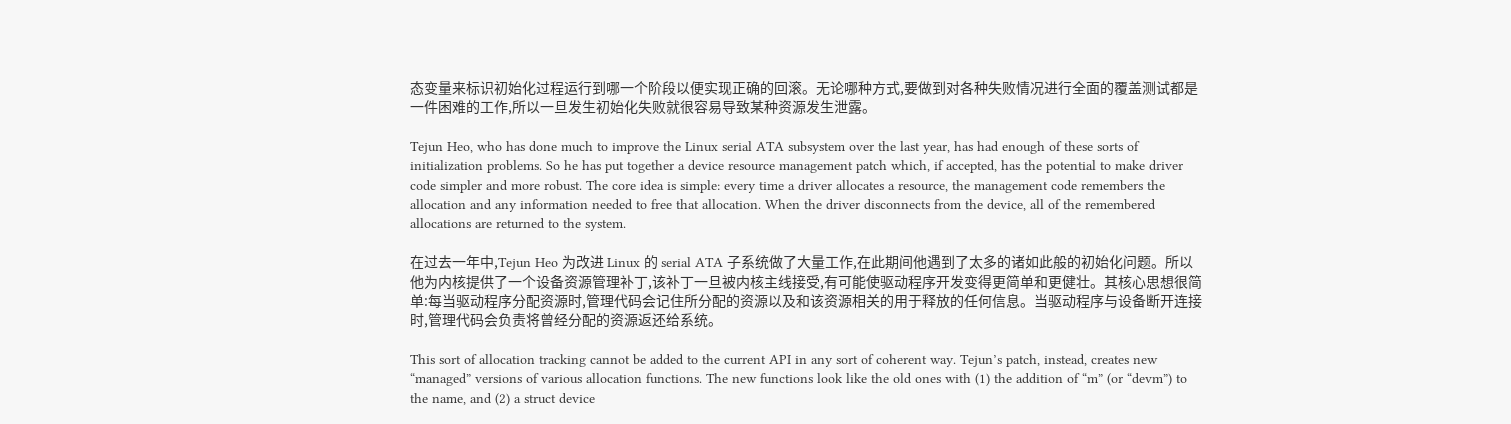态变量来标识初始化过程运行到哪一个阶段以便实现正确的回滚。无论哪种方式,要做到对各种失败情况进行全面的覆盖测试都是一件困难的工作,所以一旦发生初始化失败就很容易导致某种资源发生泄露。

Tejun Heo, who has done much to improve the Linux serial ATA subsystem over the last year, has had enough of these sorts of initialization problems. So he has put together a device resource management patch which, if accepted, has the potential to make driver code simpler and more robust. The core idea is simple: every time a driver allocates a resource, the management code remembers the allocation and any information needed to free that allocation. When the driver disconnects from the device, all of the remembered allocations are returned to the system.

在过去一年中,Tejun Heo 为改进 Linux 的 serial ATA 子系统做了大量工作,在此期间他遇到了太多的诸如此般的初始化问题。所以他为内核提供了一个设备资源管理补丁,该补丁一旦被内核主线接受,有可能使驱动程序开发变得更简单和更健壮。其核心思想很简单:每当驱动程序分配资源时,管理代码会记住所分配的资源以及和该资源相关的用于释放的任何信息。当驱动程序与设备断开连接时,管理代码会负责将曾经分配的资源返还给系统。

This sort of allocation tracking cannot be added to the current API in any sort of coherent way. Tejun’s patch, instead, creates new “managed” versions of various allocation functions. The new functions look like the old ones with (1) the addition of “m” (or “devm”) to the name, and (2) a struct device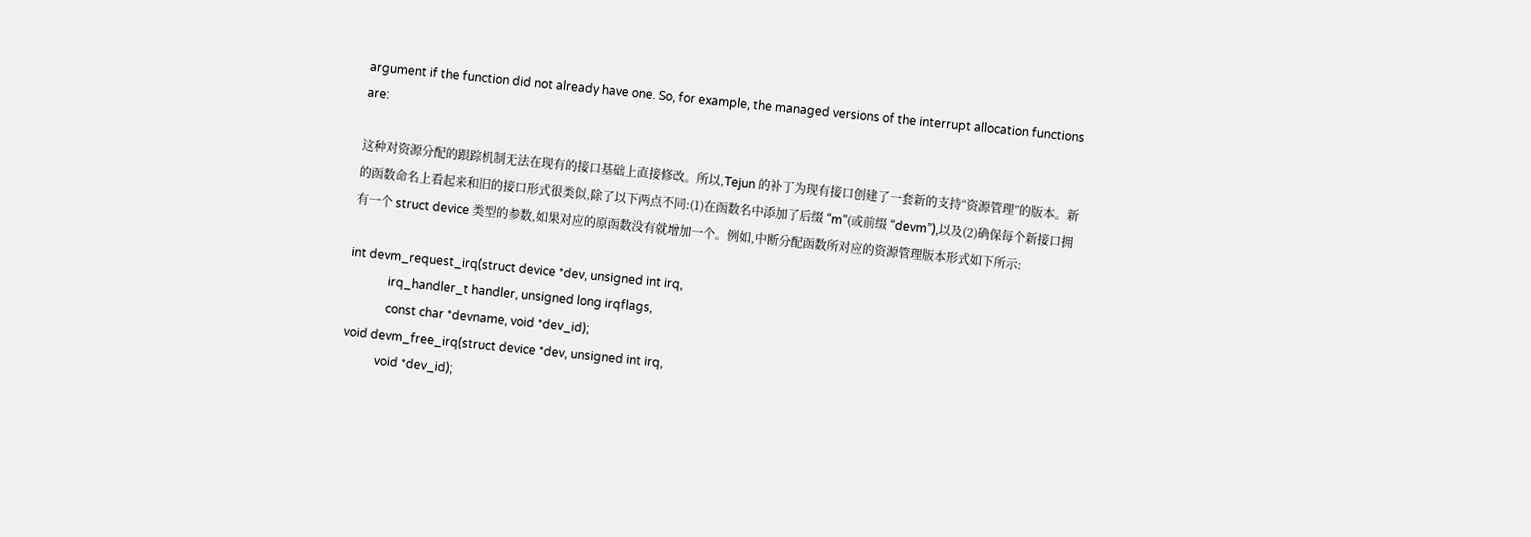argument if the function did not already have one. So, for example, the managed versions of the interrupt allocation functions are:

这种对资源分配的跟踪机制无法在现有的接口基础上直接修改。所以,Tejun 的补丁为现有接口创建了一套新的支持“资源管理”的版本。新的函数命名上看起来和旧的接口形式很类似,除了以下两点不同:(1)在函数名中添加了后缀 “m”(或前缀 “devm”),以及(2)确保每个新接口拥有一个 struct device 类型的参数,如果对应的原函数没有就增加一个。例如,中断分配函数所对应的资源管理版本形式如下所示:

int devm_request_irq(struct device *dev, unsigned int irq,
             irq_handler_t handler, unsigned long irqflags,
             const char *devname, void *dev_id);
void devm_free_irq(struct device *dev, unsigned int irq,
           void *dev_id);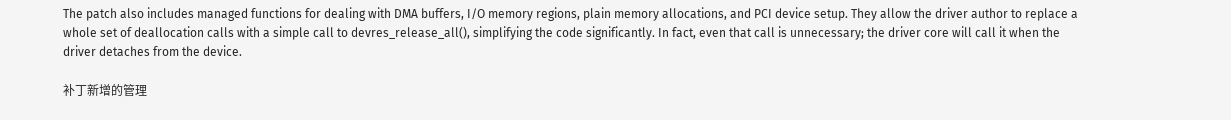The patch also includes managed functions for dealing with DMA buffers, I/O memory regions, plain memory allocations, and PCI device setup. They allow the driver author to replace a whole set of deallocation calls with a simple call to devres_release_all(), simplifying the code significantly. In fact, even that call is unnecessary; the driver core will call it when the driver detaches from the device.

补丁新增的管理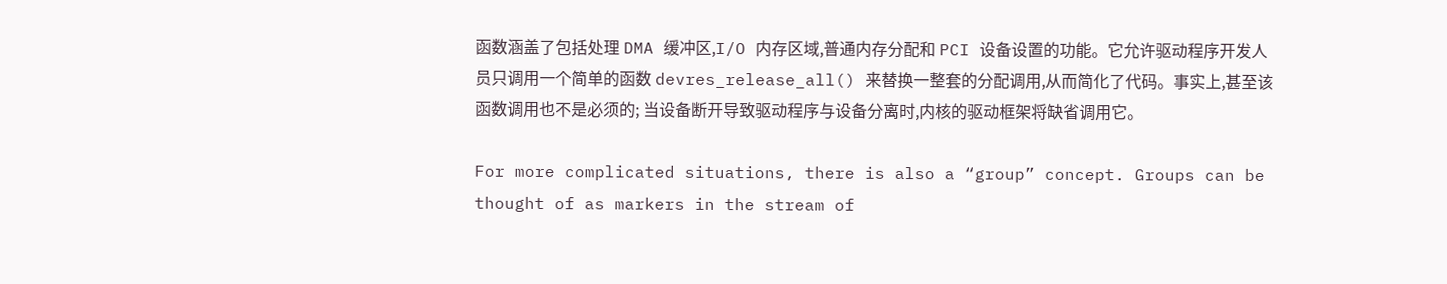函数涵盖了包括处理 DMA 缓冲区,I/O 内存区域,普通内存分配和 PCI 设备设置的功能。它允许驱动程序开发人员只调用一个简单的函数 devres_release_all() 来替换一整套的分配调用,从而简化了代码。事实上,甚至该函数调用也不是必须的; 当设备断开导致驱动程序与设备分离时,内核的驱动框架将缺省调用它。

For more complicated situations, there is also a “group” concept. Groups can be thought of as markers in the stream of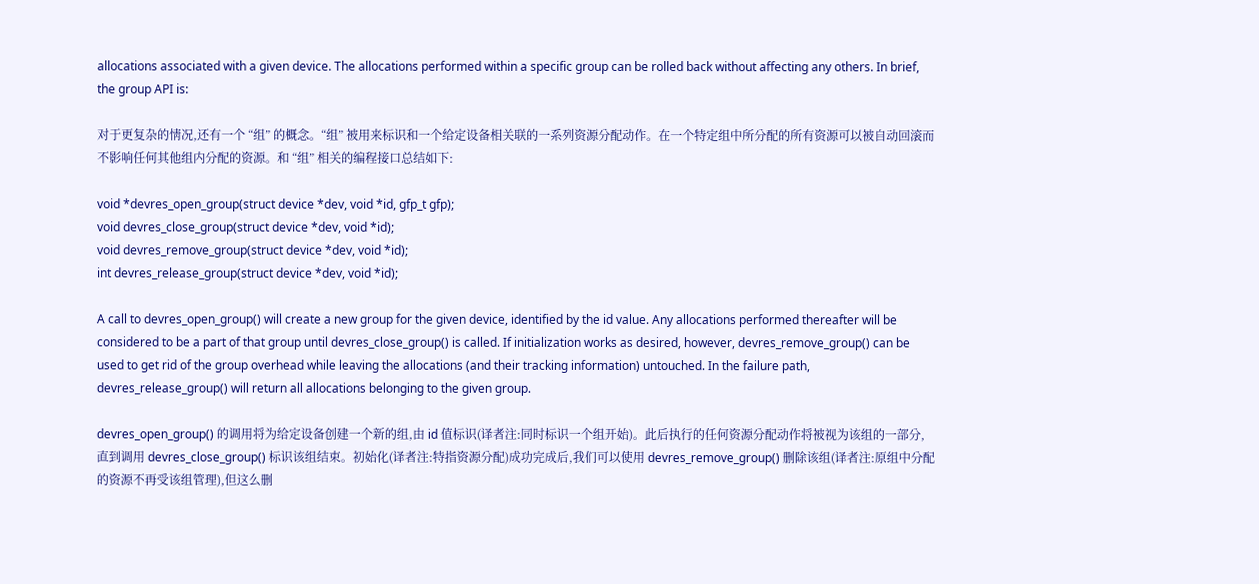allocations associated with a given device. The allocations performed within a specific group can be rolled back without affecting any others. In brief, the group API is:

对于更复杂的情况,还有一个 “组” 的概念。“组” 被用来标识和一个给定设备相关联的一系列资源分配动作。在一个特定组中所分配的所有资源可以被自动回滚而不影响任何其他组内分配的资源。和 “组” 相关的编程接口总结如下:

void *devres_open_group(struct device *dev, void *id, gfp_t gfp);
void devres_close_group(struct device *dev, void *id);
void devres_remove_group(struct device *dev, void *id);
int devres_release_group(struct device *dev, void *id);

A call to devres_open_group() will create a new group for the given device, identified by the id value. Any allocations performed thereafter will be considered to be a part of that group until devres_close_group() is called. If initialization works as desired, however, devres_remove_group() can be used to get rid of the group overhead while leaving the allocations (and their tracking information) untouched. In the failure path, devres_release_group() will return all allocations belonging to the given group.

devres_open_group() 的调用将为给定设备创建一个新的组,由 id 值标识(译者注:同时标识一个组开始)。此后执行的任何资源分配动作将被视为该组的一部分,直到调用 devres_close_group() 标识该组结束。初始化(译者注:特指资源分配)成功完成后,我们可以使用 devres_remove_group() 删除该组(译者注:原组中分配的资源不再受该组管理),但这么删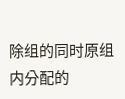除组的同时原组内分配的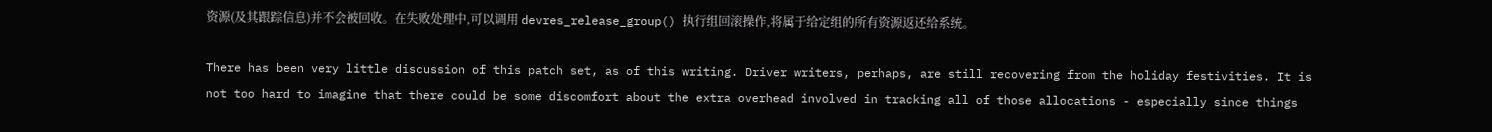资源(及其跟踪信息)并不会被回收。在失败处理中,可以调用 devres_release_group() 执行组回滚操作,将属于给定组的所有资源返还给系统。

There has been very little discussion of this patch set, as of this writing. Driver writers, perhaps, are still recovering from the holiday festivities. It is not too hard to imagine that there could be some discomfort about the extra overhead involved in tracking all of those allocations - especially since things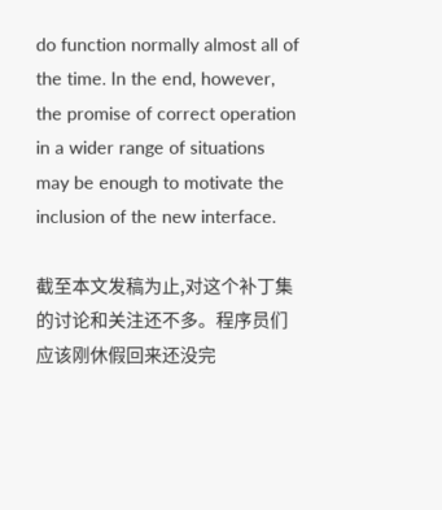do function normally almost all of the time. In the end, however, the promise of correct operation in a wider range of situations may be enough to motivate the inclusion of the new interface.

截至本文发稿为止,对这个补丁集的讨论和关注还不多。程序员们应该刚休假回来还没完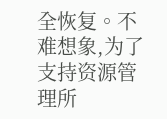全恢复。不难想象,为了支持资源管理所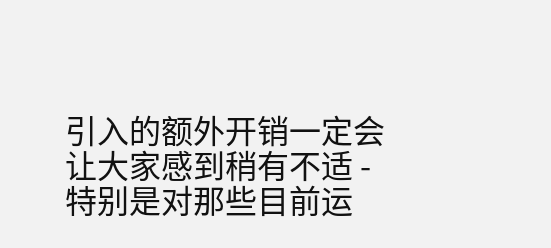引入的额外开销一定会让大家感到稍有不适 - 特别是对那些目前运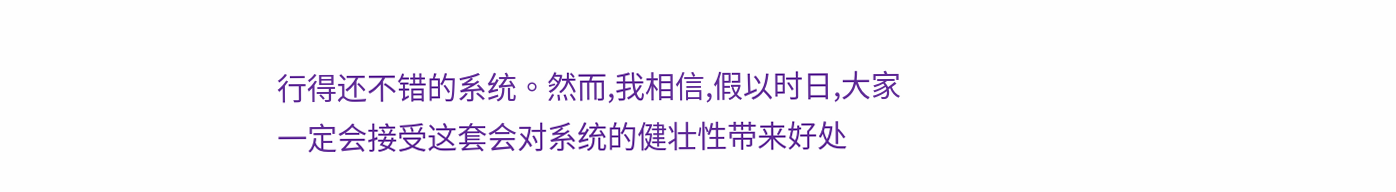行得还不错的系统。然而,我相信,假以时日,大家一定会接受这套会对系统的健壮性带来好处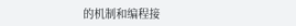的机制和编程接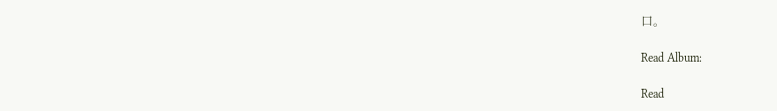口。

Read Album:

Read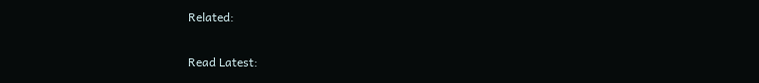Related:

Read Latest: